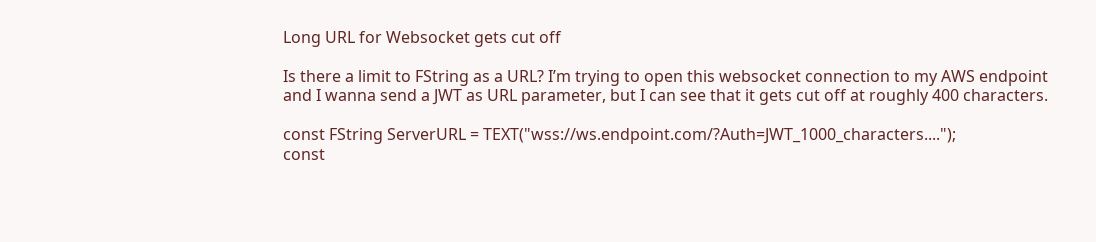Long URL for Websocket gets cut off

Is there a limit to FString as a URL? I’m trying to open this websocket connection to my AWS endpoint and I wanna send a JWT as URL parameter, but I can see that it gets cut off at roughly 400 characters.

const FString ServerURL = TEXT("wss://ws.endpoint.com/?Auth=JWT_1000_characters....");
const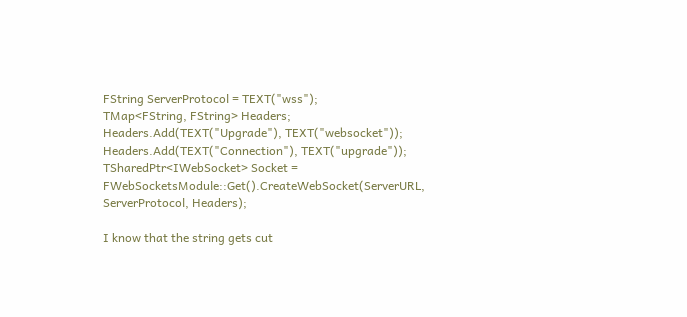FString ServerProtocol = TEXT("wss");
TMap<FString, FString> Headers;
Headers.Add(TEXT("Upgrade"), TEXT("websocket"));
Headers.Add(TEXT("Connection"), TEXT("upgrade"));
TSharedPtr<IWebSocket> Socket = FWebSocketsModule::Get().CreateWebSocket(ServerURL, ServerProtocol, Headers);

I know that the string gets cut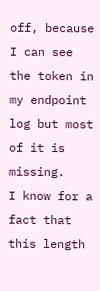off, because I can see the token in my endpoint log but most of it is missing.
I know for a fact that this length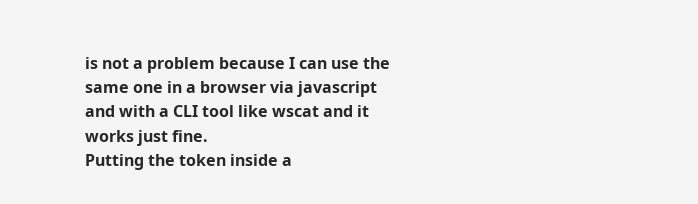is not a problem because I can use the same one in a browser via javascript and with a CLI tool like wscat and it works just fine.
Putting the token inside a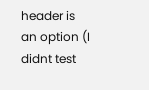header is an option (I didnt test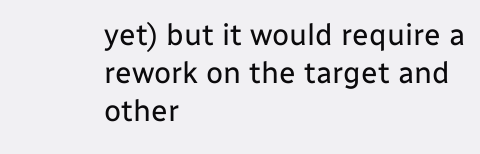yet) but it would require a rework on the target and other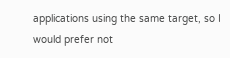applications using the same target, so I would prefer not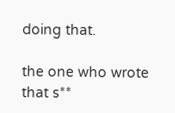doing that.

the one who wrote that s**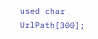used char UrlPath[300];